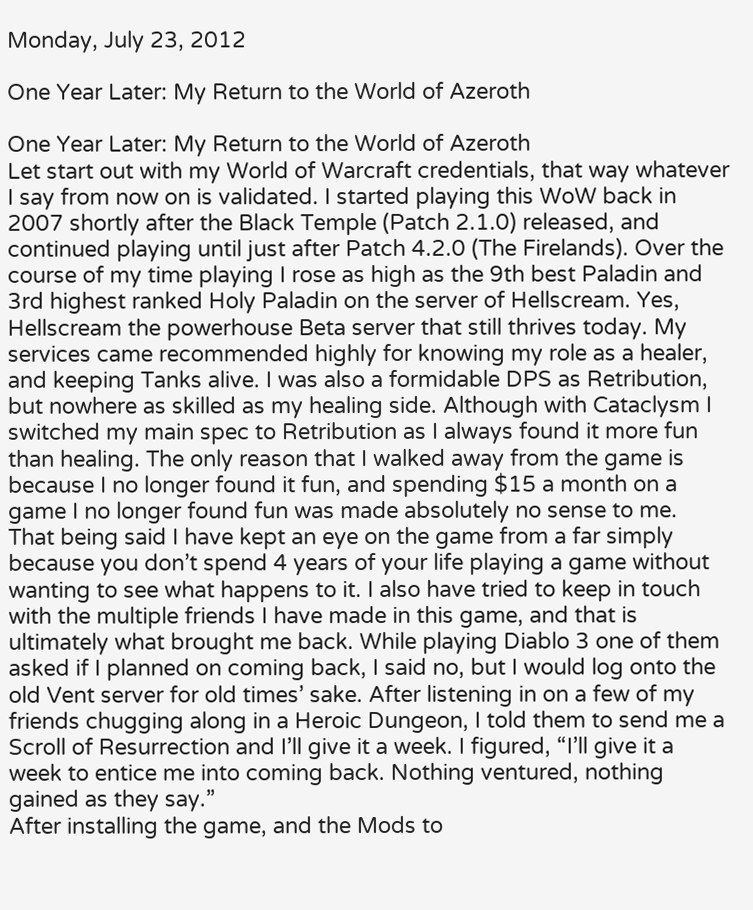Monday, July 23, 2012

One Year Later: My Return to the World of Azeroth

One Year Later: My Return to the World of Azeroth
Let start out with my World of Warcraft credentials, that way whatever I say from now on is validated. I started playing this WoW back in 2007 shortly after the Black Temple (Patch 2.1.0) released, and continued playing until just after Patch 4.2.0 (The Firelands). Over the course of my time playing I rose as high as the 9th best Paladin and 3rd highest ranked Holy Paladin on the server of Hellscream. Yes, Hellscream the powerhouse Beta server that still thrives today. My services came recommended highly for knowing my role as a healer, and keeping Tanks alive. I was also a formidable DPS as Retribution, but nowhere as skilled as my healing side. Although with Cataclysm I switched my main spec to Retribution as I always found it more fun than healing. The only reason that I walked away from the game is because I no longer found it fun, and spending $15 a month on a game I no longer found fun was made absolutely no sense to me.
That being said I have kept an eye on the game from a far simply because you don’t spend 4 years of your life playing a game without wanting to see what happens to it. I also have tried to keep in touch with the multiple friends I have made in this game, and that is ultimately what brought me back. While playing Diablo 3 one of them asked if I planned on coming back, I said no, but I would log onto the old Vent server for old times’ sake. After listening in on a few of my friends chugging along in a Heroic Dungeon, I told them to send me a Scroll of Resurrection and I’ll give it a week. I figured, “I’ll give it a week to entice me into coming back. Nothing ventured, nothing gained as they say.”
After installing the game, and the Mods to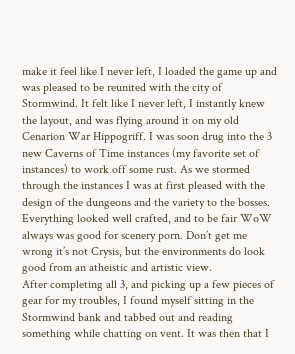make it feel like I never left, I loaded the game up and was pleased to be reunited with the city of Stormwind. It felt like I never left, I instantly knew the layout, and was flying around it on my old Cenarion War Hippogriff. I was soon drug into the 3 new Caverns of Time instances (my favorite set of instances) to work off some rust. As we stormed through the instances I was at first pleased with the design of the dungeons and the variety to the bosses. Everything looked well crafted, and to be fair WoW always was good for scenery porn. Don’t get me wrong it’s not Crysis, but the environments do look good from an atheistic and artistic view.
After completing all 3, and picking up a few pieces of gear for my troubles, I found myself sitting in the Stormwind bank and tabbed out and reading something while chatting on vent. It was then that I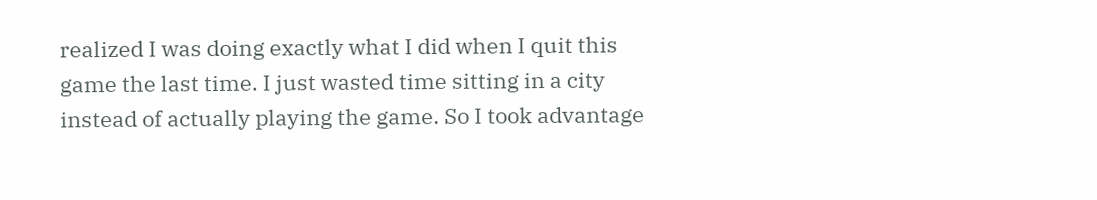realized I was doing exactly what I did when I quit this game the last time. I just wasted time sitting in a city instead of actually playing the game. So I took advantage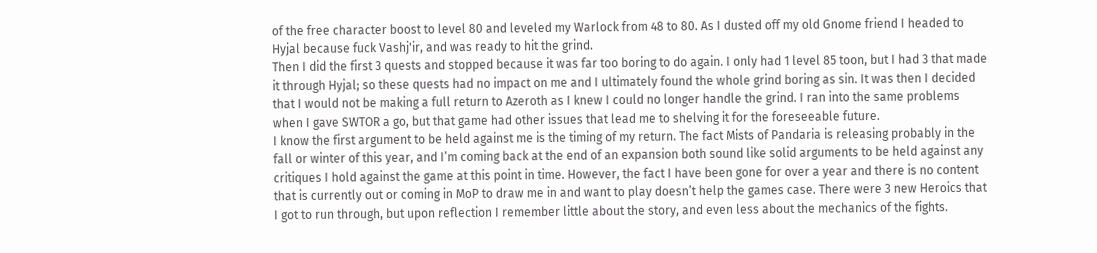of the free character boost to level 80 and leveled my Warlock from 48 to 80. As I dusted off my old Gnome friend I headed to Hyjal because fuck Vashj'ir, and was ready to hit the grind.
Then I did the first 3 quests and stopped because it was far too boring to do again. I only had 1 level 85 toon, but I had 3 that made it through Hyjal; so these quests had no impact on me and I ultimately found the whole grind boring as sin. It was then I decided that I would not be making a full return to Azeroth as I knew I could no longer handle the grind. I ran into the same problems when I gave SWTOR a go, but that game had other issues that lead me to shelving it for the foreseeable future.
I know the first argument to be held against me is the timing of my return. The fact Mists of Pandaria is releasing probably in the fall or winter of this year, and I’m coming back at the end of an expansion both sound like solid arguments to be held against any critiques I hold against the game at this point in time. However, the fact I have been gone for over a year and there is no content that is currently out or coming in MoP to draw me in and want to play doesn’t help the games case. There were 3 new Heroics that I got to run through, but upon reflection I remember little about the story, and even less about the mechanics of the fights.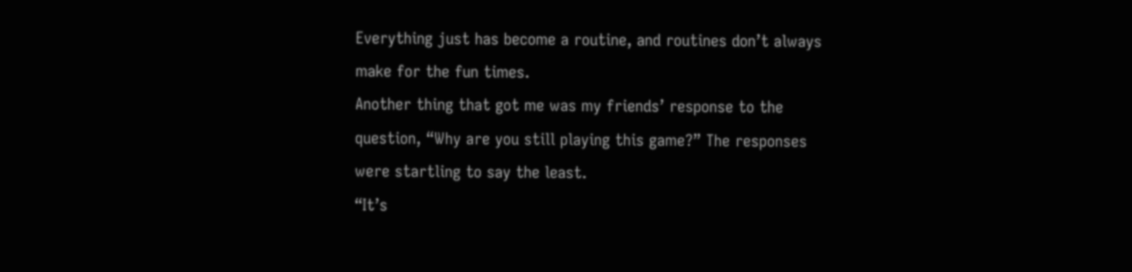Everything just has become a routine, and routines don’t always make for the fun times.
Another thing that got me was my friends’ response to the question, “Why are you still playing this game?” The responses were startling to say the least.
“It’s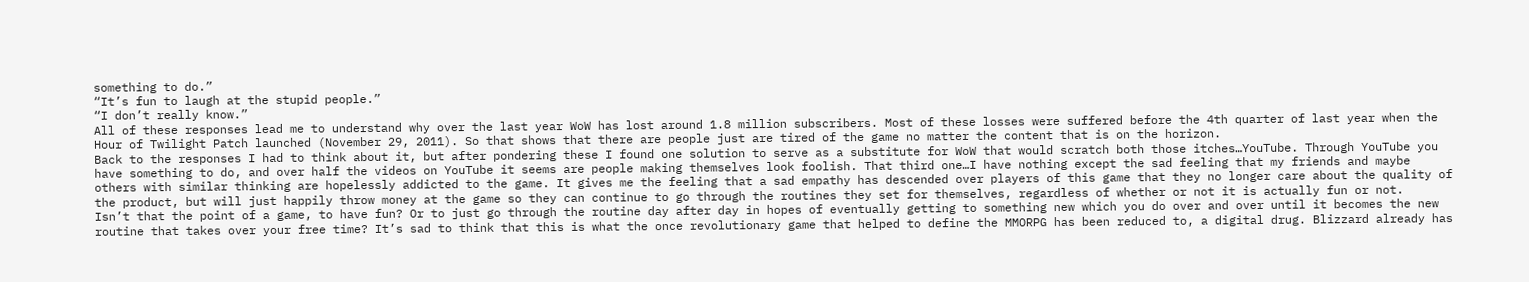something to do.”
“It’s fun to laugh at the stupid people.”
“I don’t really know.”
All of these responses lead me to understand why over the last year WoW has lost around 1.8 million subscribers. Most of these losses were suffered before the 4th quarter of last year when the Hour of Twilight Patch launched (November 29, 2011). So that shows that there are people just are tired of the game no matter the content that is on the horizon.
Back to the responses I had to think about it, but after pondering these I found one solution to serve as a substitute for WoW that would scratch both those itches…YouTube. Through YouTube you have something to do, and over half the videos on YouTube it seems are people making themselves look foolish. That third one…I have nothing except the sad feeling that my friends and maybe others with similar thinking are hopelessly addicted to the game. It gives me the feeling that a sad empathy has descended over players of this game that they no longer care about the quality of the product, but will just happily throw money at the game so they can continue to go through the routines they set for themselves, regardless of whether or not it is actually fun or not.
Isn’t that the point of a game, to have fun? Or to just go through the routine day after day in hopes of eventually getting to something new which you do over and over until it becomes the new routine that takes over your free time? It’s sad to think that this is what the once revolutionary game that helped to define the MMORPG has been reduced to, a digital drug. Blizzard already has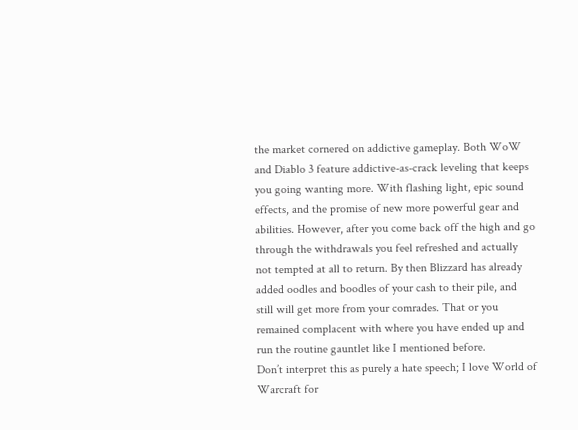the market cornered on addictive gameplay. Both WoW and Diablo 3 feature addictive-as-crack leveling that keeps you going wanting more. With flashing light, epic sound effects, and the promise of new more powerful gear and abilities. However, after you come back off the high and go through the withdrawals you feel refreshed and actually not tempted at all to return. By then Blizzard has already added oodles and boodles of your cash to their pile, and still will get more from your comrades. That or you remained complacent with where you have ended up and run the routine gauntlet like I mentioned before.
Don’t interpret this as purely a hate speech; I love World of Warcraft for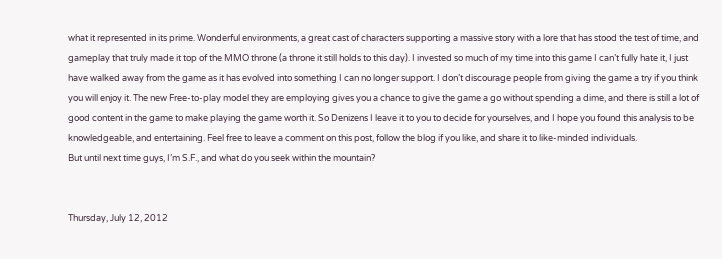what it represented in its prime. Wonderful environments, a great cast of characters supporting a massive story with a lore that has stood the test of time, and gameplay that truly made it top of the MMO throne (a throne it still holds to this day). I invested so much of my time into this game I can’t fully hate it, I just have walked away from the game as it has evolved into something I can no longer support. I don’t discourage people from giving the game a try if you think you will enjoy it. The new Free-to-play model they are employing gives you a chance to give the game a go without spending a dime, and there is still a lot of good content in the game to make playing the game worth it. So Denizens I leave it to you to decide for yourselves, and I hope you found this analysis to be knowledgeable, and entertaining. Feel free to leave a comment on this post, follow the blog if you like, and share it to like-minded individuals.
But until next time guys, I’m S.F., and what do you seek within the mountain?


Thursday, July 12, 2012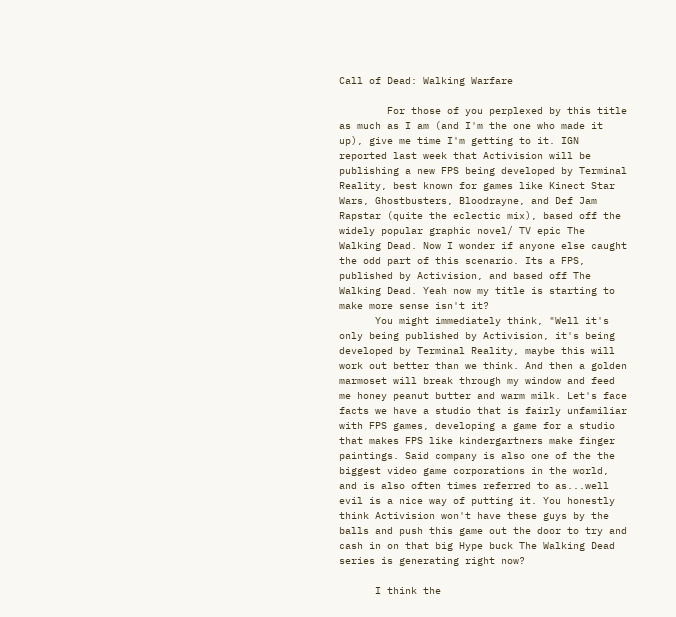Call of Dead: Walking Warfare

        For those of you perplexed by this title as much as I am (and I'm the one who made it up), give me time I'm getting to it. IGN reported last week that Activision will be publishing a new FPS being developed by Terminal Reality, best known for games like Kinect Star Wars, Ghostbusters, Bloodrayne, and Def Jam Rapstar (quite the eclectic mix), based off the widely popular graphic novel/ TV epic The Walking Dead. Now I wonder if anyone else caught the odd part of this scenario. Its a FPS, published by Activision, and based off The Walking Dead. Yeah now my title is starting to make more sense isn't it?
      You might immediately think, "Well it's only being published by Activision, it's being developed by Terminal Reality, maybe this will work out better than we think. And then a golden marmoset will break through my window and feed me honey peanut butter and warm milk. Let's face facts we have a studio that is fairly unfamiliar with FPS games, developing a game for a studio that makes FPS like kindergartners make finger paintings. Said company is also one of the the biggest video game corporations in the world, and is also often times referred to as...well evil is a nice way of putting it. You honestly think Activision won't have these guys by the balls and push this game out the door to try and cash in on that big Hype buck The Walking Dead series is generating right now?

      I think the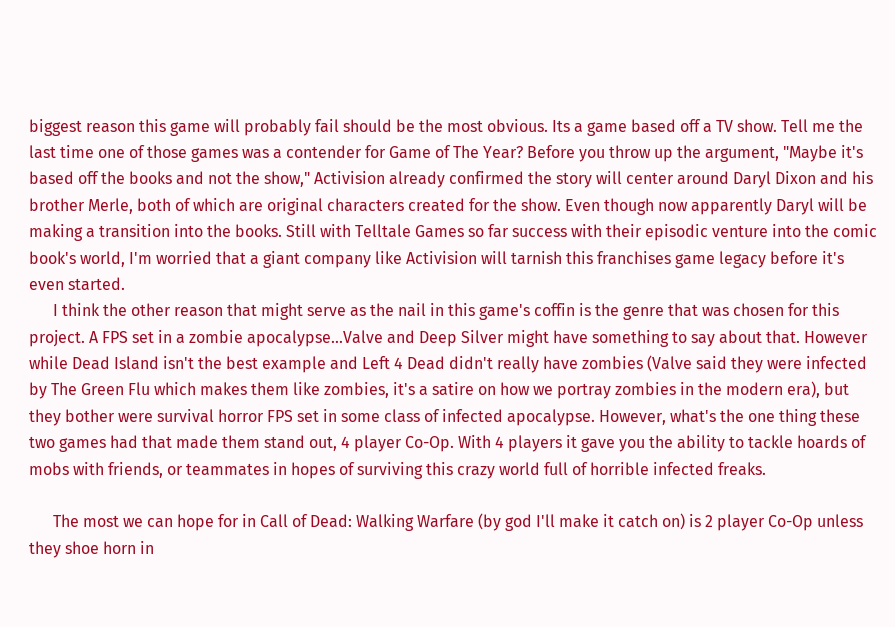biggest reason this game will probably fail should be the most obvious. Its a game based off a TV show. Tell me the last time one of those games was a contender for Game of The Year? Before you throw up the argument, "Maybe it's based off the books and not the show," Activision already confirmed the story will center around Daryl Dixon and his brother Merle, both of which are original characters created for the show. Even though now apparently Daryl will be making a transition into the books. Still with Telltale Games so far success with their episodic venture into the comic book's world, I'm worried that a giant company like Activision will tarnish this franchises game legacy before it's even started.
      I think the other reason that might serve as the nail in this game's coffin is the genre that was chosen for this project. A FPS set in a zombie apocalypse...Valve and Deep Silver might have something to say about that. However while Dead Island isn't the best example and Left 4 Dead didn't really have zombies (Valve said they were infected by The Green Flu which makes them like zombies, it's a satire on how we portray zombies in the modern era), but they bother were survival horror FPS set in some class of infected apocalypse. However, what's the one thing these two games had that made them stand out, 4 player Co-Op. With 4 players it gave you the ability to tackle hoards of mobs with friends, or teammates in hopes of surviving this crazy world full of horrible infected freaks.

      The most we can hope for in Call of Dead: Walking Warfare (by god I'll make it catch on) is 2 player Co-Op unless they shoe horn in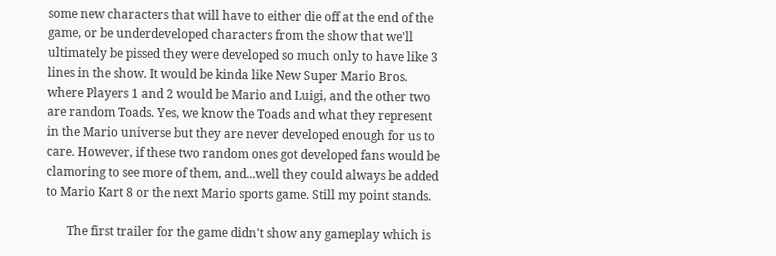some new characters that will have to either die off at the end of the game, or be underdeveloped characters from the show that we'll ultimately be pissed they were developed so much only to have like 3 lines in the show. It would be kinda like New Super Mario Bros.  where Players 1 and 2 would be Mario and Luigi, and the other two are random Toads. Yes, we know the Toads and what they represent in the Mario universe but they are never developed enough for us to care. However, if these two random ones got developed fans would be clamoring to see more of them, and...well they could always be added to Mario Kart 8 or the next Mario sports game. Still my point stands.

       The first trailer for the game didn't show any gameplay which is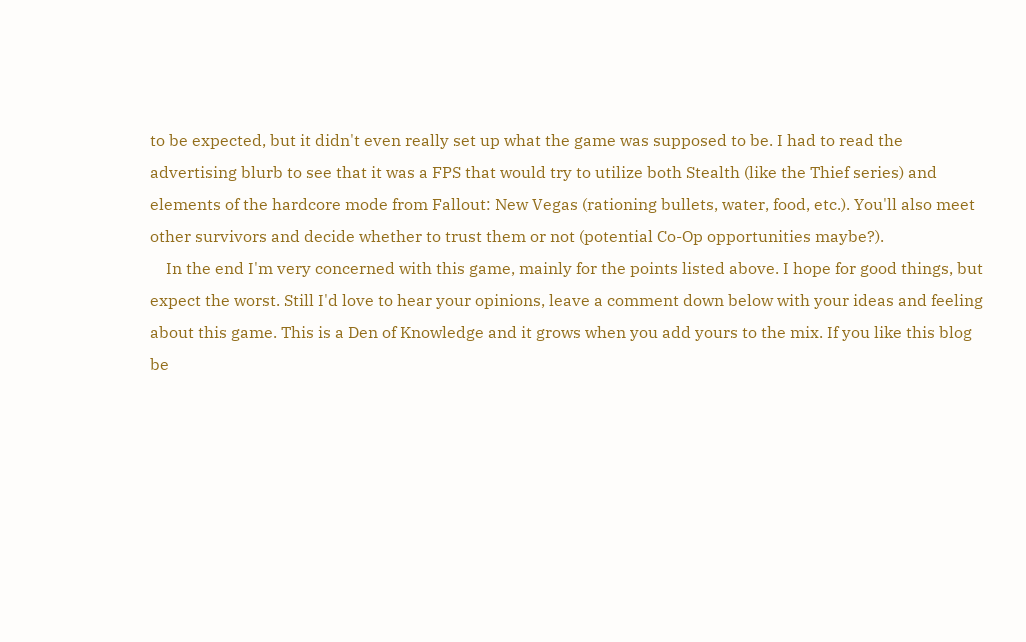to be expected, but it didn't even really set up what the game was supposed to be. I had to read the advertising blurb to see that it was a FPS that would try to utilize both Stealth (like the Thief series) and elements of the hardcore mode from Fallout: New Vegas (rationing bullets, water, food, etc.). You'll also meet other survivors and decide whether to trust them or not (potential Co-Op opportunities maybe?).
    In the end I'm very concerned with this game, mainly for the points listed above. I hope for good things, but expect the worst. Still I'd love to hear your opinions, leave a comment down below with your ideas and feeling about this game. This is a Den of Knowledge and it grows when you add yours to the mix. If you like this blog be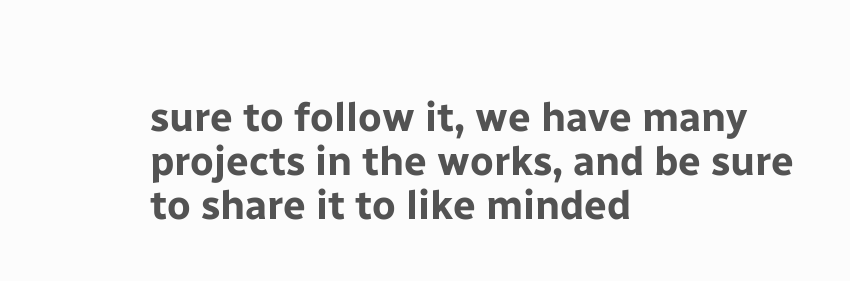sure to follow it, we have many projects in the works, and be sure to share it to like minded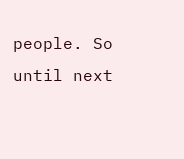people. So until next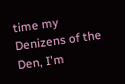time my Denizens of the Den, I'm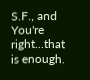S.F., and You're right...that is enough.